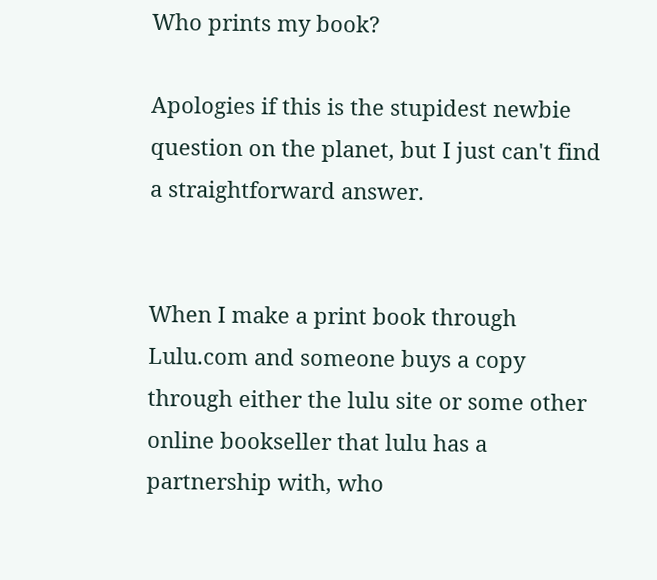Who prints my book?

Apologies if this is the stupidest newbie question on the planet, but I just can't find a straightforward answer.


When I make a print book through Lulu.com and someone buys a copy through either the lulu site or some other online bookseller that lulu has a partnership with, who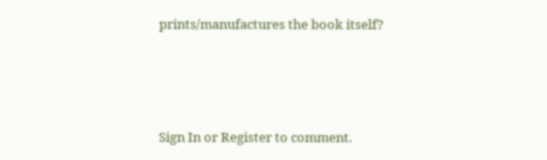prints/manufactures the book itself?




Sign In or Register to comment.